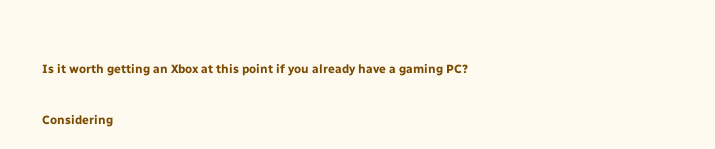Is it worth getting an Xbox at this point if you already have a gaming PC?

Considering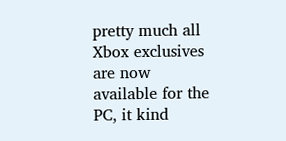pretty much all Xbox exclusives are now available for the PC, it kind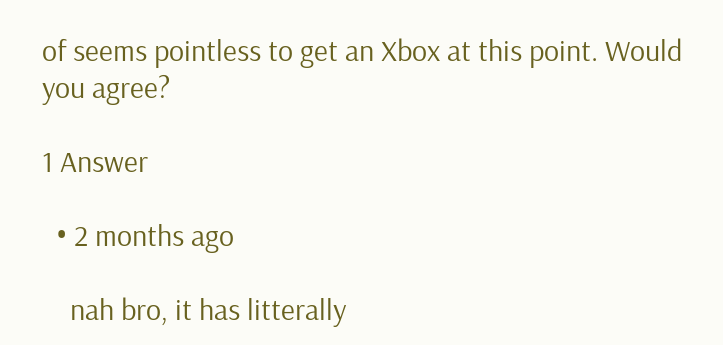of seems pointless to get an Xbox at this point. Would you agree?

1 Answer

  • 2 months ago

    nah bro, it has litterally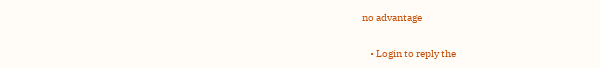no advantage

    • Login to reply the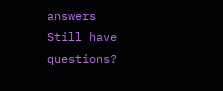answers
Still have questions?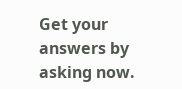Get your answers by asking now.